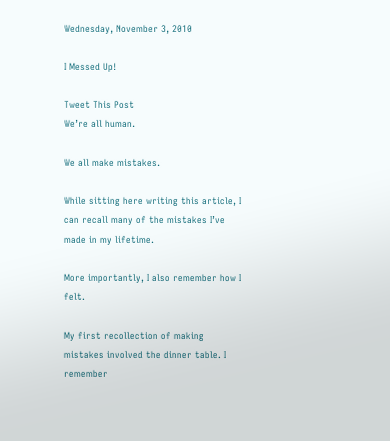Wednesday, November 3, 2010

I Messed Up!

Tweet This Post
We’re all human.

We all make mistakes.

While sitting here writing this article, I can recall many of the mistakes I’ve made in my lifetime.

More importantly, I also remember how I felt.

My first recollection of making mistakes involved the dinner table. I remember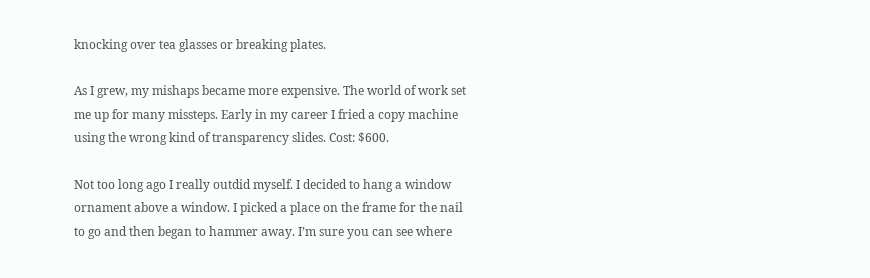knocking over tea glasses or breaking plates.

As I grew, my mishaps became more expensive. The world of work set me up for many missteps. Early in my career I fried a copy machine using the wrong kind of transparency slides. Cost: $600.

Not too long ago I really outdid myself. I decided to hang a window ornament above a window. I picked a place on the frame for the nail to go and then began to hammer away. I’m sure you can see where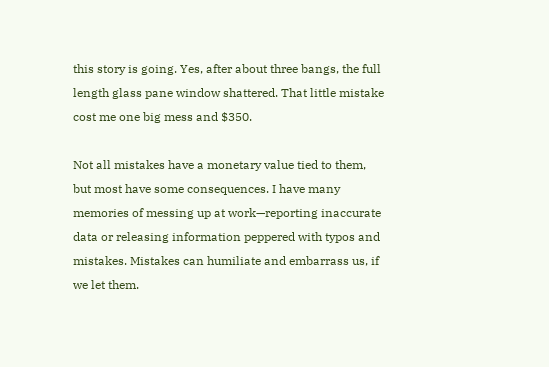this story is going. Yes, after about three bangs, the full length glass pane window shattered. That little mistake cost me one big mess and $350.

Not all mistakes have a monetary value tied to them, but most have some consequences. I have many memories of messing up at work—reporting inaccurate data or releasing information peppered with typos and mistakes. Mistakes can humiliate and embarrass us, if we let them.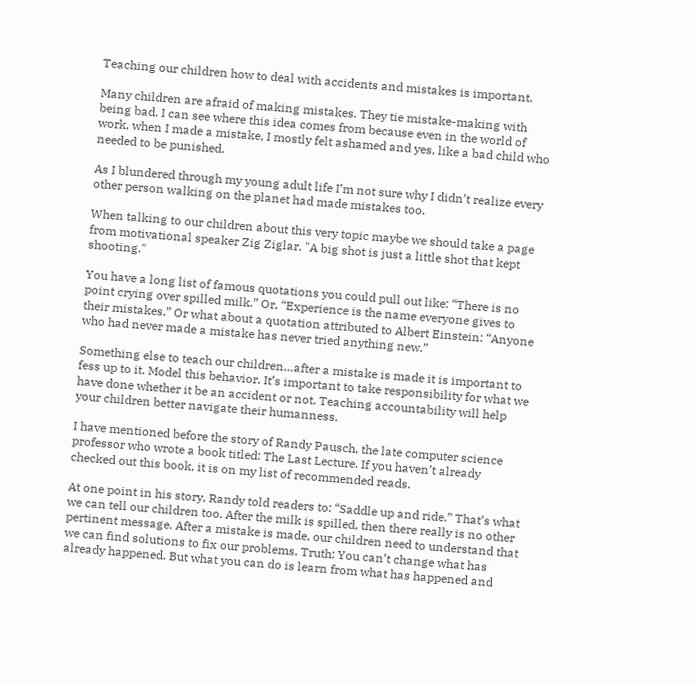Teaching our children how to deal with accidents and mistakes is important.

Many children are afraid of making mistakes. They tie mistake-making with being bad. I can see where this idea comes from because even in the world of work, when I made a mistake, I mostly felt ashamed and yes, like a bad child who needed to be punished.

As I blundered through my young adult life I’m not sure why I didn’t realize every other person walking on the planet had made mistakes too.

When talking to our children about this very topic maybe we should take a page from motivational speaker Zig Ziglar. "A big shot is just a little shot that kept shooting."

You have a long list of famous quotations you could pull out like: “There is no point crying over spilled milk.” Or, “Experience is the name everyone gives to their mistakes.” Or what about a quotation attributed to Albert Einstein: “Anyone who had never made a mistake has never tried anything new.”

Something else to teach our children…after a mistake is made it is important to fess up to it. Model this behavior. It’s important to take responsibility for what we have done whether it be an accident or not. Teaching accountability will help your children better navigate their humanness.

I have mentioned before the story of Randy Pausch, the late computer science professor who wrote a book titled: The Last Lecture. If you haven’t already checked out this book, it is on my list of recommended reads.

At one point in his story, Randy told readers to: “Saddle up and ride.” That’s what we can tell our children too. After the milk is spilled, then there really is no other pertinent message. After a mistake is made, our children need to understand that we can find solutions to fix our problems. Truth: You can’t change what has already happened. But what you can do is learn from what has happened and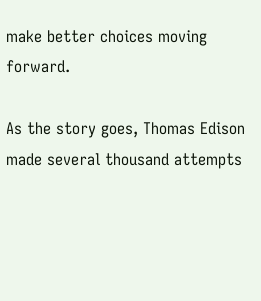make better choices moving forward.

As the story goes, Thomas Edison made several thousand attempts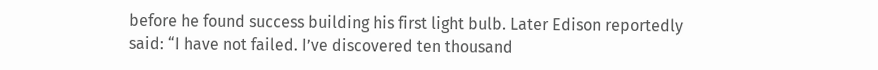before he found success building his first light bulb. Later Edison reportedly said: “I have not failed. I’ve discovered ten thousand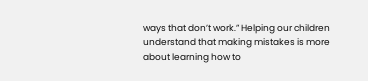ways that don’t work.” Helping our children understand that making mistakes is more about learning how to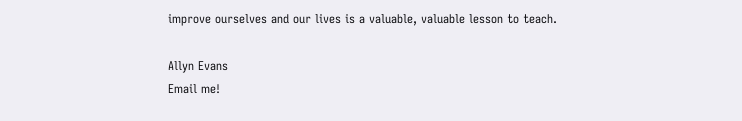improve ourselves and our lives is a valuable, valuable lesson to teach.

Allyn Evans
Email me!